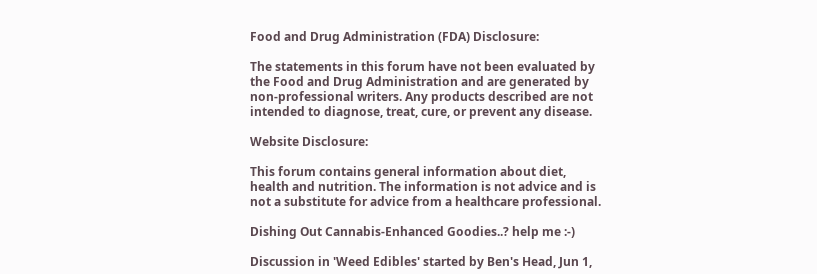Food and Drug Administration (FDA) Disclosure:

The statements in this forum have not been evaluated by the Food and Drug Administration and are generated by non-professional writers. Any products described are not intended to diagnose, treat, cure, or prevent any disease.

Website Disclosure:

This forum contains general information about diet, health and nutrition. The information is not advice and is not a substitute for advice from a healthcare professional.

Dishing Out Cannabis-Enhanced Goodies..? help me :-)

Discussion in 'Weed Edibles' started by Ben's Head, Jun 1,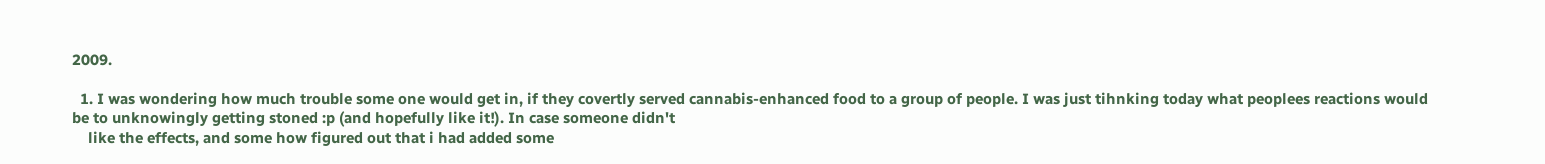2009.

  1. I was wondering how much trouble some one would get in, if they covertly served cannabis-enhanced food to a group of people. I was just tihnking today what peoplees reactions would be to unknowingly getting stoned :p (and hopefully like it!). In case someone didn't
    like the effects, and some how figured out that i had added some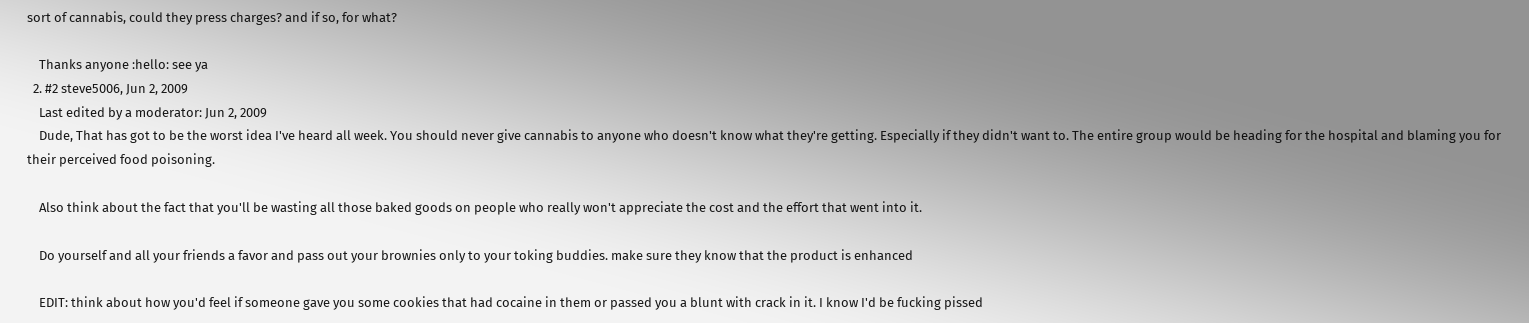sort of cannabis, could they press charges? and if so, for what?

    Thanks anyone :hello: see ya
  2. #2 steve5006, Jun 2, 2009
    Last edited by a moderator: Jun 2, 2009
    Dude, That has got to be the worst idea I've heard all week. You should never give cannabis to anyone who doesn't know what they're getting. Especially if they didn't want to. The entire group would be heading for the hospital and blaming you for their perceived food poisoning.

    Also think about the fact that you'll be wasting all those baked goods on people who really won't appreciate the cost and the effort that went into it.

    Do yourself and all your friends a favor and pass out your brownies only to your toking buddies. make sure they know that the product is enhanced

    EDIT: think about how you'd feel if someone gave you some cookies that had cocaine in them or passed you a blunt with crack in it. I know I'd be fucking pissed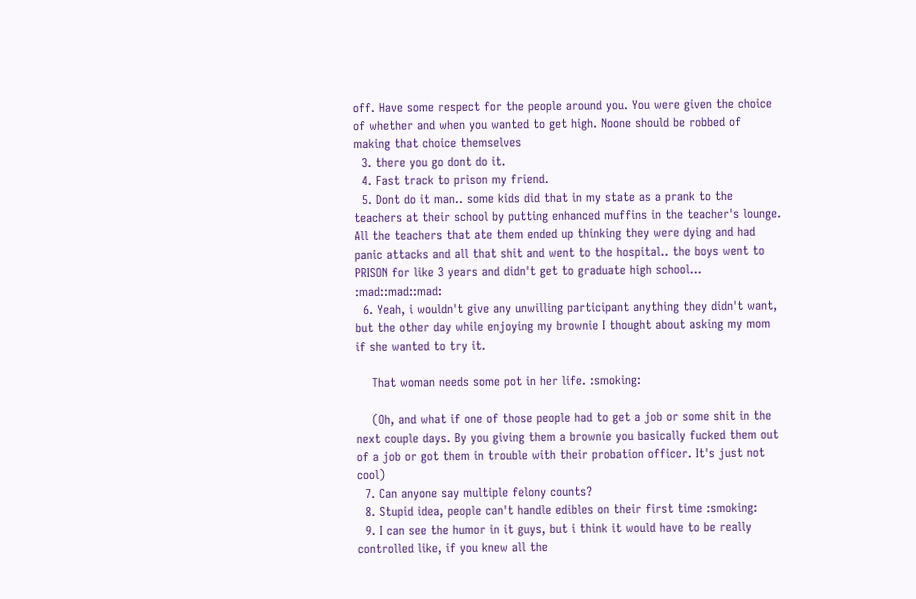off. Have some respect for the people around you. You were given the choice of whether and when you wanted to get high. Noone should be robbed of making that choice themselves
  3. there you go dont do it.
  4. Fast track to prison my friend.
  5. Dont do it man.. some kids did that in my state as a prank to the teachers at their school by putting enhanced muffins in the teacher's lounge. All the teachers that ate them ended up thinking they were dying and had panic attacks and all that shit and went to the hospital.. the boys went to PRISON for like 3 years and didn't get to graduate high school... :mad::mad::mad:
  6. Yeah, i wouldn't give any unwilling participant anything they didn't want, but the other day while enjoying my brownie I thought about asking my mom if she wanted to try it.

    That woman needs some pot in her life. :smoking:

    (Oh, and what if one of those people had to get a job or some shit in the next couple days. By you giving them a brownie you basically fucked them out of a job or got them in trouble with their probation officer. It's just not cool)
  7. Can anyone say multiple felony counts?
  8. Stupid idea, people can't handle edibles on their first time :smoking:
  9. I can see the humor in it guys, but i think it would have to be really controlled like, if you knew all the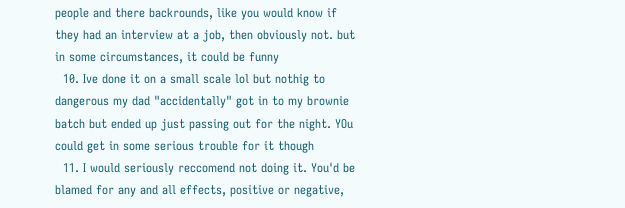people and there backrounds, like you would know if they had an interview at a job, then obviously not. but in some circumstances, it could be funny
  10. Ive done it on a small scale lol but nothig to dangerous my dad "accidentally" got in to my brownie batch but ended up just passing out for the night. YOu could get in some serious trouble for it though
  11. I would seriously reccomend not doing it. You'd be blamed for any and all effects, positive or negative,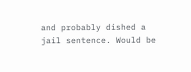and probably dished a jail sentence. Would be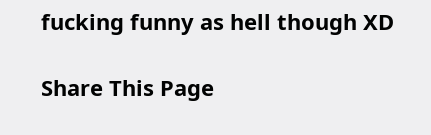fucking funny as hell though XD

Share This Page